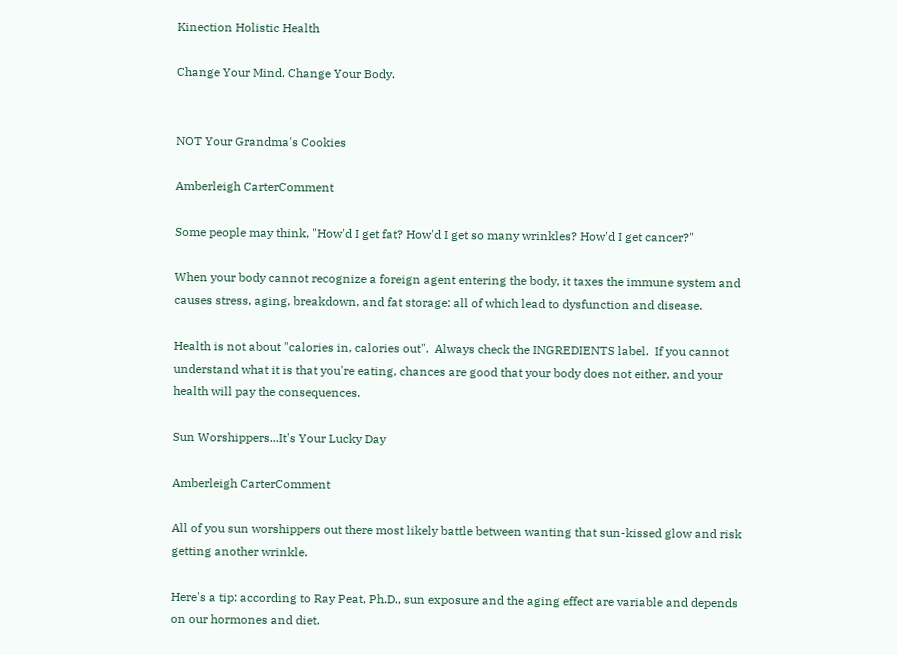Kinection Holistic Health

Change Your Mind. Change Your Body.


NOT Your Grandma's Cookies

Amberleigh CarterComment

Some people may think, "How'd I get fat? How'd I get so many wrinkles? How'd I get cancer?"

When your body cannot recognize a foreign agent entering the body, it taxes the immune system and causes stress, aging, breakdown, and fat storage: all of which lead to dysfunction and disease.

Health is not about "calories in, calories out".  Always check the INGREDIENTS label.  If you cannot understand what it is that you're eating, chances are good that your body does not either, and your health will pay the consequences.

Sun Worshippers...It's Your Lucky Day

Amberleigh CarterComment

All of you sun worshippers out there most likely battle between wanting that sun-kissed glow and risk getting another wrinkle.

Here's a tip: according to Ray Peat, Ph.D., sun exposure and the aging effect are variable and depends on our hormones and diet.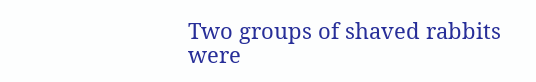Two groups of shaved rabbits were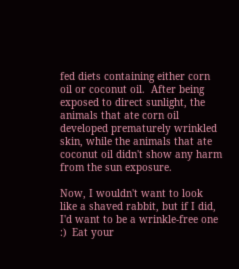fed diets containing either corn oil or coconut oil.  After being exposed to direct sunlight, the animals that ate corn oil developed prematurely wrinkled skin, while the animals that ate coconut oil didn't show any harm from the sun exposure.

Now, I wouldn't want to look like a shaved rabbit, but if I did, I'd want to be a wrinkle-free one :)  Eat your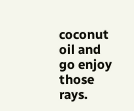coconut oil and go enjoy those rays.